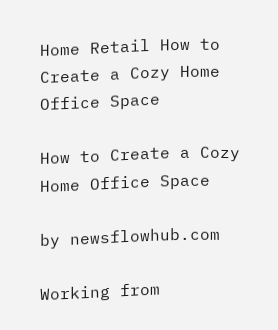Home Retail How to Create a Cozy Home Office Space

How to Create a Cozy Home Office Space

by newsflowhub.com

Working from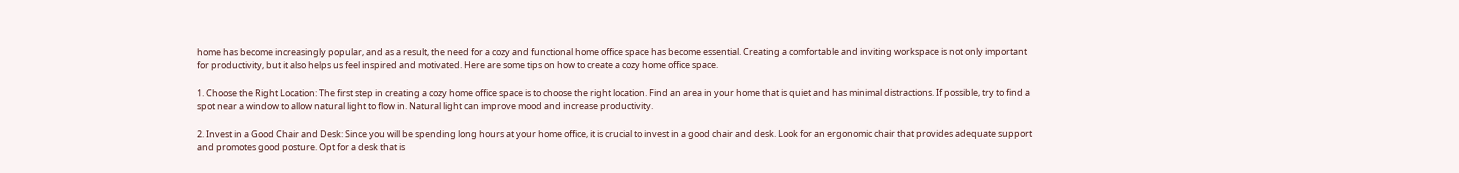home has become increasingly popular, and as a result, the need for a cozy and functional home office space has become essential. Creating a comfortable and inviting workspace is not only important for productivity, but it also helps us feel inspired and motivated. Here are some tips on how to create a cozy home office space.

1. Choose the Right Location: The first step in creating a cozy home office space is to choose the right location. Find an area in your home that is quiet and has minimal distractions. If possible, try to find a spot near a window to allow natural light to flow in. Natural light can improve mood and increase productivity.

2. Invest in a Good Chair and Desk: Since you will be spending long hours at your home office, it is crucial to invest in a good chair and desk. Look for an ergonomic chair that provides adequate support and promotes good posture. Opt for a desk that is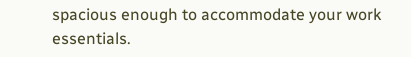spacious enough to accommodate your work essentials.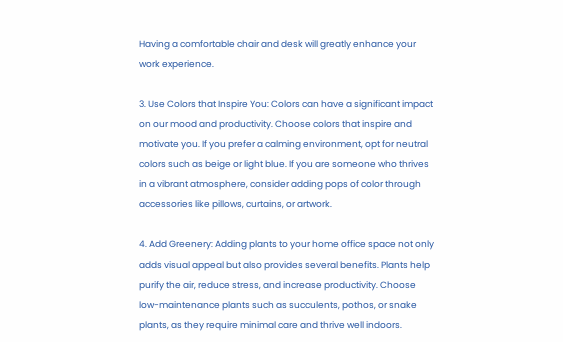Having a comfortable chair and desk will greatly enhance your work experience.

3. Use Colors that Inspire You: Colors can have a significant impact on our mood and productivity. Choose colors that inspire and motivate you. If you prefer a calming environment, opt for neutral colors such as beige or light blue. If you are someone who thrives in a vibrant atmosphere, consider adding pops of color through accessories like pillows, curtains, or artwork.

4. Add Greenery: Adding plants to your home office space not only adds visual appeal but also provides several benefits. Plants help purify the air, reduce stress, and increase productivity. Choose low-maintenance plants such as succulents, pothos, or snake plants, as they require minimal care and thrive well indoors.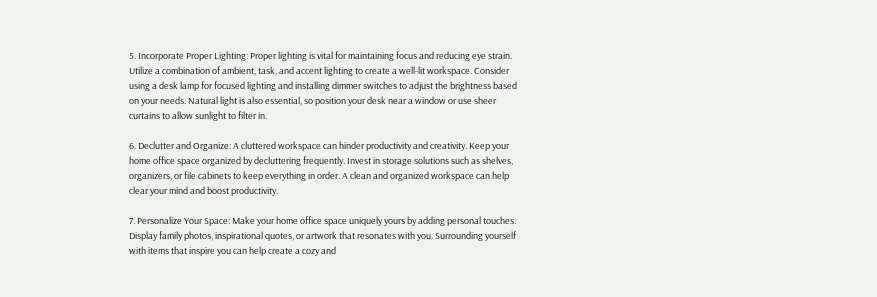5. Incorporate Proper Lighting: Proper lighting is vital for maintaining focus and reducing eye strain. Utilize a combination of ambient, task, and accent lighting to create a well-lit workspace. Consider using a desk lamp for focused lighting and installing dimmer switches to adjust the brightness based on your needs. Natural light is also essential, so position your desk near a window or use sheer curtains to allow sunlight to filter in.

6. Declutter and Organize: A cluttered workspace can hinder productivity and creativity. Keep your home office space organized by decluttering frequently. Invest in storage solutions such as shelves, organizers, or file cabinets to keep everything in order. A clean and organized workspace can help clear your mind and boost productivity.

7. Personalize Your Space: Make your home office space uniquely yours by adding personal touches. Display family photos, inspirational quotes, or artwork that resonates with you. Surrounding yourself with items that inspire you can help create a cozy and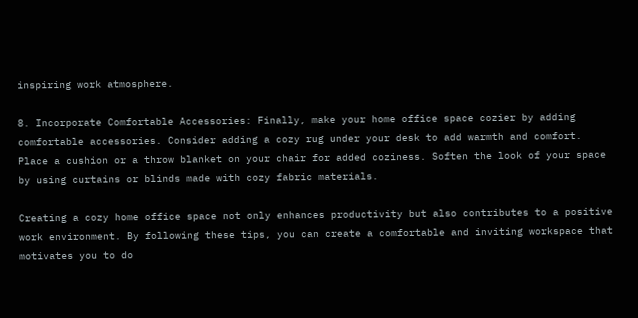inspiring work atmosphere.

8. Incorporate Comfortable Accessories: Finally, make your home office space cozier by adding comfortable accessories. Consider adding a cozy rug under your desk to add warmth and comfort. Place a cushion or a throw blanket on your chair for added coziness. Soften the look of your space by using curtains or blinds made with cozy fabric materials.

Creating a cozy home office space not only enhances productivity but also contributes to a positive work environment. By following these tips, you can create a comfortable and inviting workspace that motivates you to do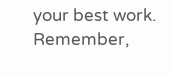your best work. Remember,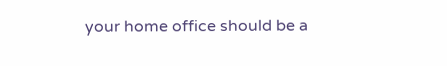your home office should be a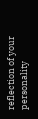reflection of your personality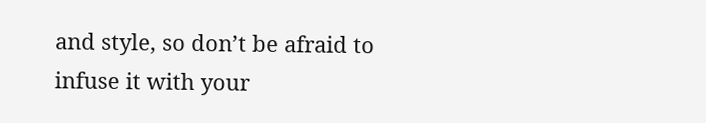and style, so don’t be afraid to infuse it with your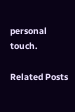personal touch.

Related Posts